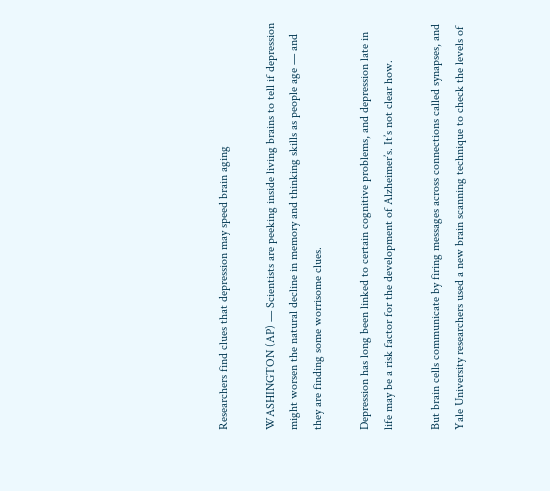Researchers find clues that depression may speed brain aging

WASHINGTON (AP) — Scientists are peeking inside living brains to tell if depression might worsen the natural decline in memory and thinking skills as people age — and they are finding some worrisome clues.

Depression has long been linked to certain cognitive problems, and depression late in life may be a risk factor for the development of Alzheimer’s. It’s not clear how.

But brain cells communicate by firing messages across connections called synapses, and Yale University researchers used a new brain scanning technique to check the levels of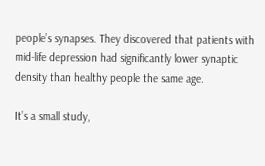people’s synapses. They discovered that patients with mid-life depression had significantly lower synaptic density than healthy people the same age.

It’s a small study,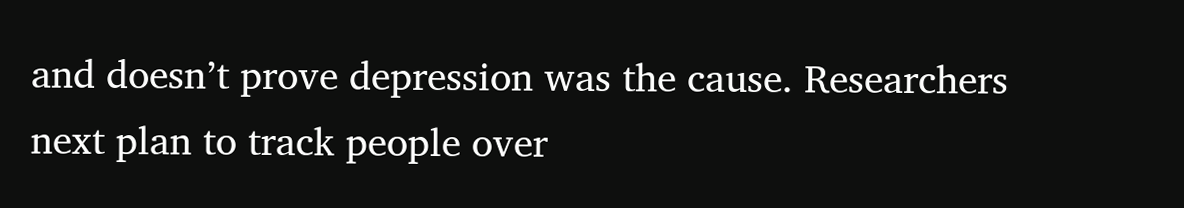and doesn’t prove depression was the cause. Researchers next plan to track people over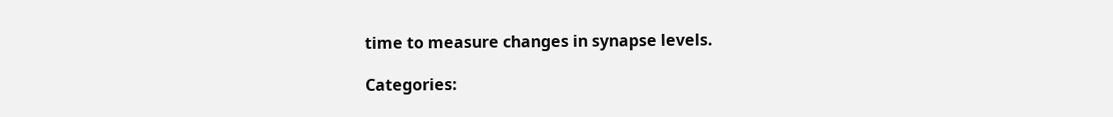time to measure changes in synapse levels.

Categories: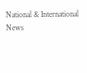National & International News